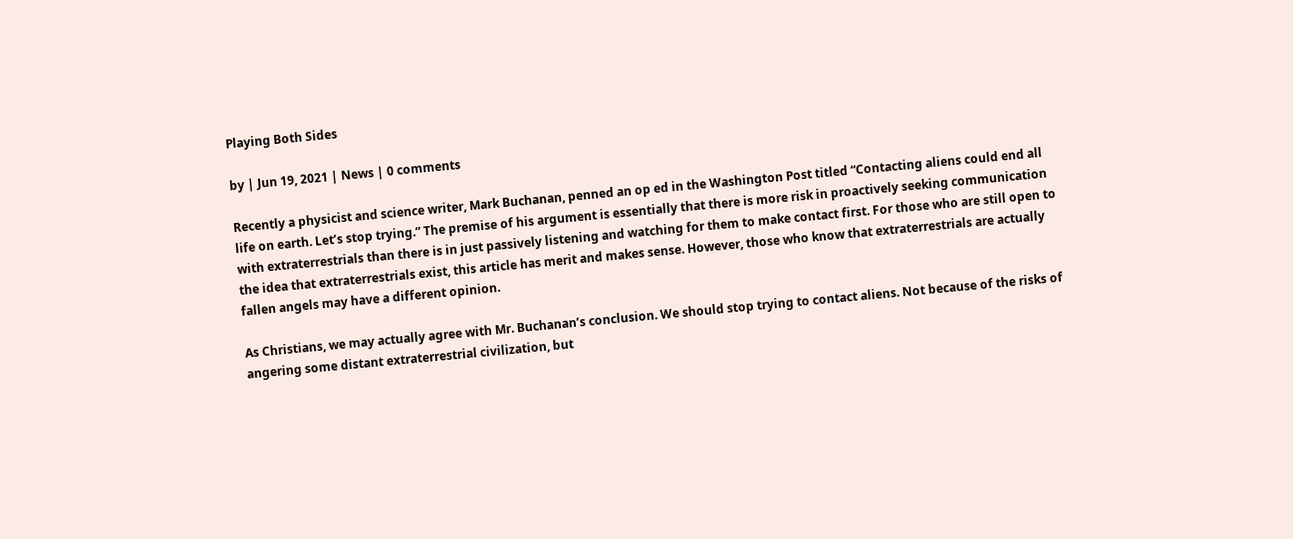Playing Both Sides

by | Jun 19, 2021 | News | 0 comments

Recently a physicist and science writer, Mark Buchanan, penned an op ed in the Washington Post titled “Contacting aliens could end all life on earth. Let’s stop trying.” The premise of his argument is essentially that there is more risk in proactively seeking communication with extraterrestrials than there is in just passively listening and watching for them to make contact first. For those who are still open to the idea that extraterrestrials exist, this article has merit and makes sense. However, those who know that extraterrestrials are actually fallen angels may have a different opinion.

As Christians, we may actually agree with Mr. Buchanan’s conclusion. We should stop trying to contact aliens. Not because of the risks of angering some distant extraterrestrial civilization, but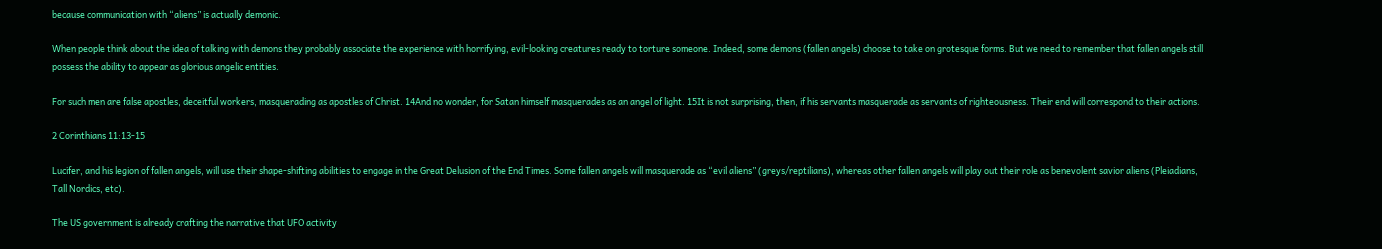because communication with “aliens” is actually demonic.

When people think about the idea of talking with demons they probably associate the experience with horrifying, evil-looking creatures ready to torture someone. Indeed, some demons (fallen angels) choose to take on grotesque forms. But we need to remember that fallen angels still possess the ability to appear as glorious angelic entities.

For such men are false apostles, deceitful workers, masquerading as apostles of Christ. 14And no wonder, for Satan himself masquerades as an angel of light. 15It is not surprising, then, if his servants masquerade as servants of righteousness. Their end will correspond to their actions.

2 Corinthians 11:13-15

Lucifer, and his legion of fallen angels, will use their shape-shifting abilities to engage in the Great Delusion of the End Times. Some fallen angels will masquerade as “evil aliens” (greys/reptilians), whereas other fallen angels will play out their role as benevolent savior aliens (Pleiadians, Tall Nordics, etc).

The US government is already crafting the narrative that UFO activity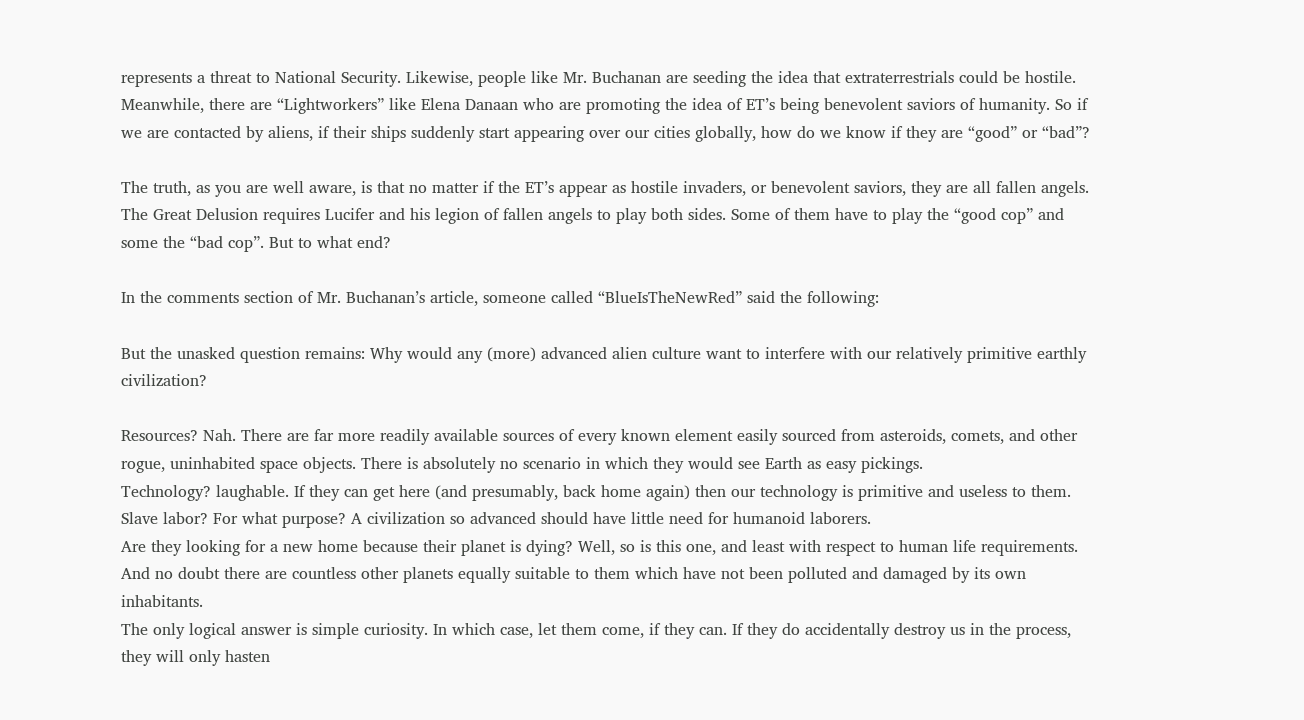represents a threat to National Security. Likewise, people like Mr. Buchanan are seeding the idea that extraterrestrials could be hostile. Meanwhile, there are “Lightworkers” like Elena Danaan who are promoting the idea of ET’s being benevolent saviors of humanity. So if we are contacted by aliens, if their ships suddenly start appearing over our cities globally, how do we know if they are “good” or “bad”?

The truth, as you are well aware, is that no matter if the ET’s appear as hostile invaders, or benevolent saviors, they are all fallen angels. The Great Delusion requires Lucifer and his legion of fallen angels to play both sides. Some of them have to play the “good cop” and some the “bad cop”. But to what end?

In the comments section of Mr. Buchanan’s article, someone called “BlueIsTheNewRed” said the following:

But the unasked question remains: Why would any (more) advanced alien culture want to interfere with our relatively primitive earthly civilization?

Resources? Nah. There are far more readily available sources of every known element easily sourced from asteroids, comets, and other rogue, uninhabited space objects. There is absolutely no scenario in which they would see Earth as easy pickings.
Technology? laughable. If they can get here (and presumably, back home again) then our technology is primitive and useless to them.
Slave labor? For what purpose? A civilization so advanced should have little need for humanoid laborers.
Are they looking for a new home because their planet is dying? Well, so is this one, and least with respect to human life requirements. And no doubt there are countless other planets equally suitable to them which have not been polluted and damaged by its own inhabitants.
The only logical answer is simple curiosity. In which case, let them come, if they can. If they do accidentally destroy us in the process, they will only hasten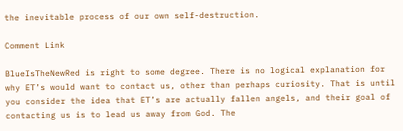the inevitable process of our own self-destruction.

Comment Link

BlueIsTheNewRed is right to some degree. There is no logical explanation for why ET’s would want to contact us, other than perhaps curiosity. That is until you consider the idea that ET’s are actually fallen angels, and their goal of contacting us is to lead us away from God. The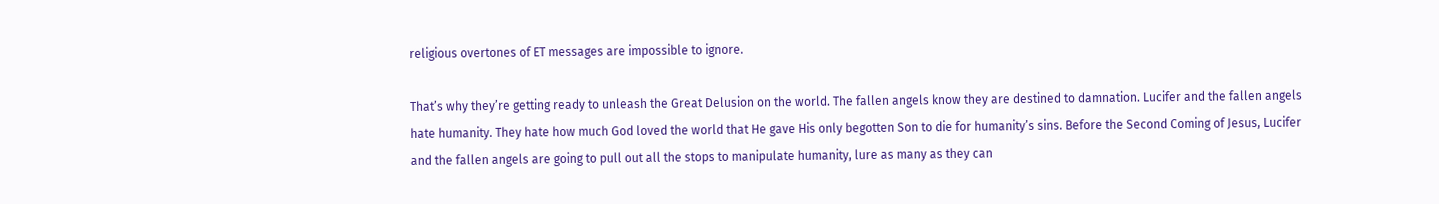religious overtones of ET messages are impossible to ignore.

That’s why they’re getting ready to unleash the Great Delusion on the world. The fallen angels know they are destined to damnation. Lucifer and the fallen angels hate humanity. They hate how much God loved the world that He gave His only begotten Son to die for humanity’s sins. Before the Second Coming of Jesus, Lucifer and the fallen angels are going to pull out all the stops to manipulate humanity, lure as many as they can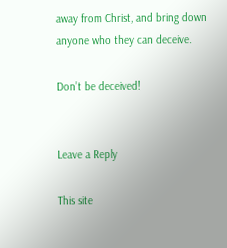away from Christ, and bring down anyone who they can deceive.

Don’t be deceived!


Leave a Reply

This site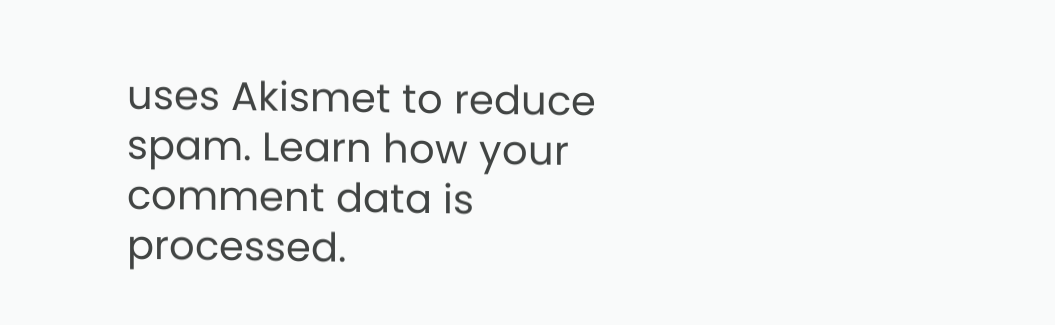uses Akismet to reduce spam. Learn how your comment data is processed.